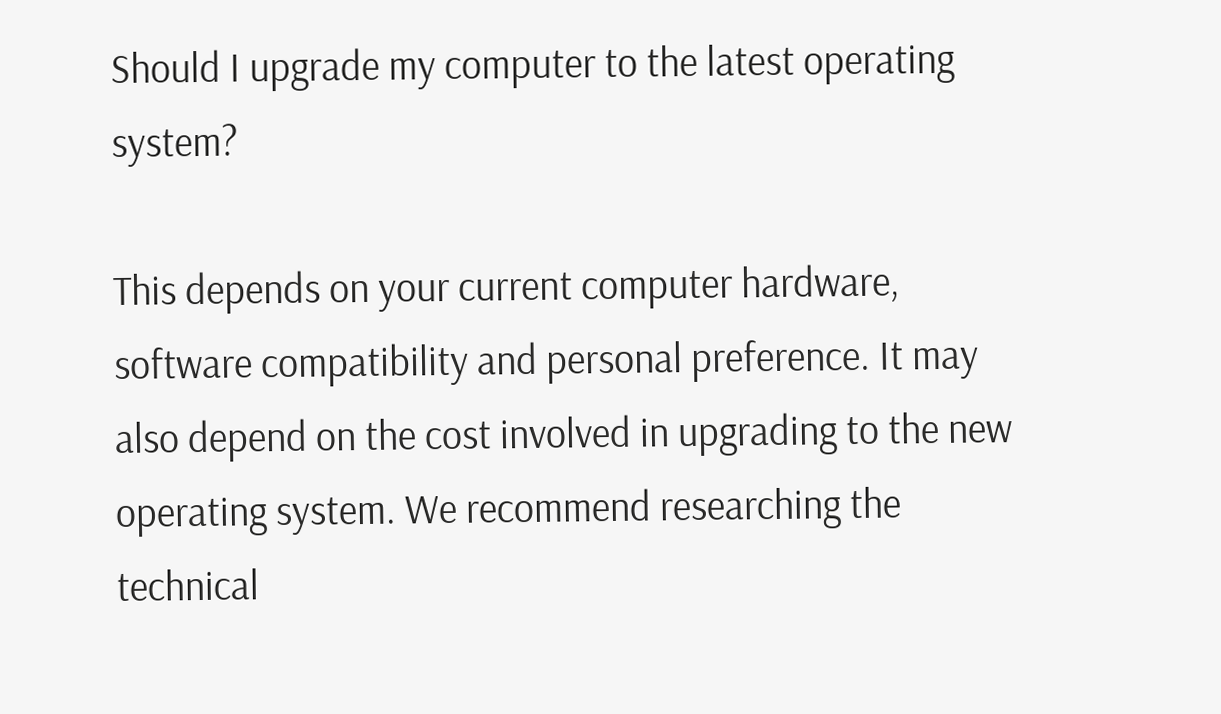Should I upgrade my computer to the latest operating system?

This depends on your current computer hardware, software compatibility and personal preference. It may also depend on the cost involved in upgrading to the new operating system. We recommend researching the technical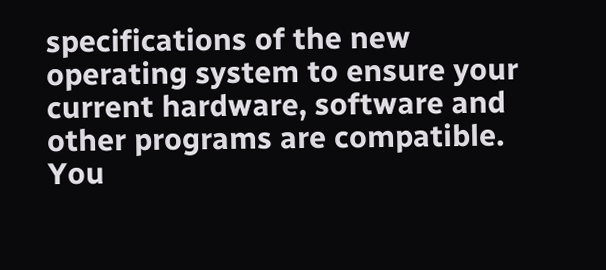specifications of the new operating system to ensure your current hardware, software and other programs are compatible. You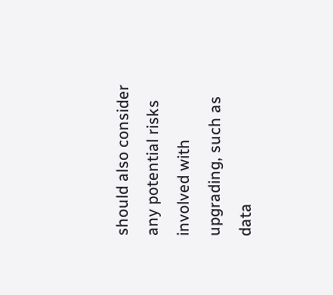should also consider any potential risks involved with upgrading, such as data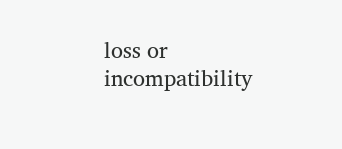loss or incompatibility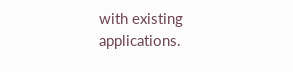with existing applications.